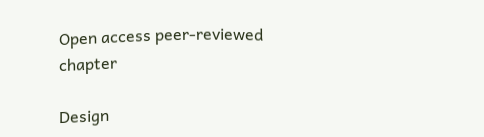Open access peer-reviewed chapter

Design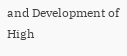and Development of High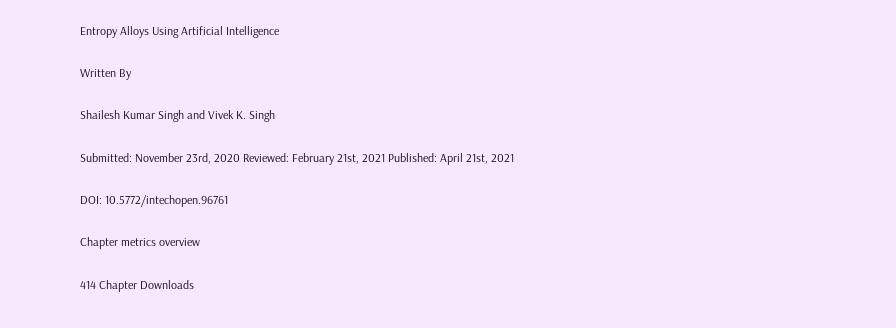Entropy Alloys Using Artificial Intelligence

Written By

Shailesh Kumar Singh and Vivek K. Singh

Submitted: November 23rd, 2020 Reviewed: February 21st, 2021 Published: April 21st, 2021

DOI: 10.5772/intechopen.96761

Chapter metrics overview

414 Chapter Downloads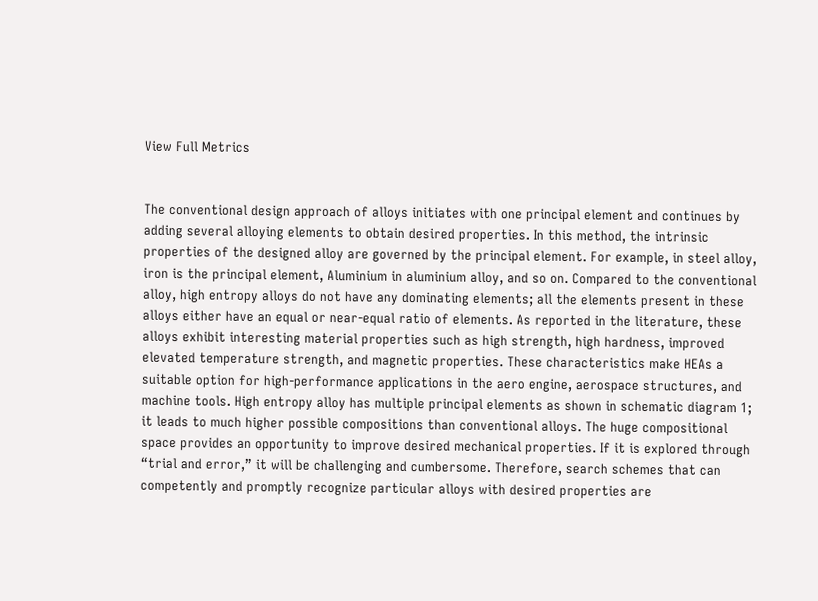View Full Metrics


The conventional design approach of alloys initiates with one principal element and continues by adding several alloying elements to obtain desired properties. In this method, the intrinsic properties of the designed alloy are governed by the principal element. For example, in steel alloy, iron is the principal element, Aluminium in aluminium alloy, and so on. Compared to the conventional alloy, high entropy alloys do not have any dominating elements; all the elements present in these alloys either have an equal or near-equal ratio of elements. As reported in the literature, these alloys exhibit interesting material properties such as high strength, high hardness, improved elevated temperature strength, and magnetic properties. These characteristics make HEAs a suitable option for high-performance applications in the aero engine, aerospace structures, and machine tools. High entropy alloy has multiple principal elements as shown in schematic diagram 1; it leads to much higher possible compositions than conventional alloys. The huge compositional space provides an opportunity to improve desired mechanical properties. If it is explored through “trial and error,” it will be challenging and cumbersome. Therefore, search schemes that can competently and promptly recognize particular alloys with desired properties are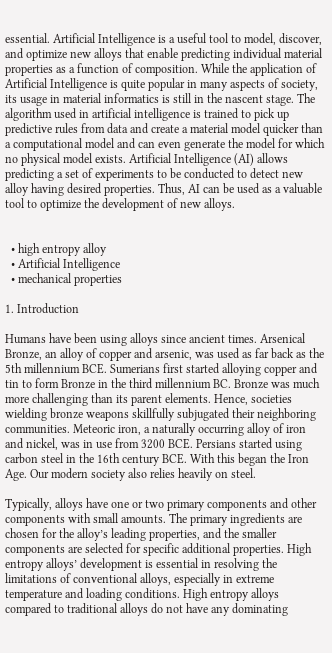essential. Artificial Intelligence is a useful tool to model, discover, and optimize new alloys that enable predicting individual material properties as a function of composition. While the application of Artificial Intelligence is quite popular in many aspects of society, its usage in material informatics is still in the nascent stage. The algorithm used in artificial intelligence is trained to pick up predictive rules from data and create a material model quicker than a computational model and can even generate the model for which no physical model exists. Artificial Intelligence (AI) allows predicting a set of experiments to be conducted to detect new alloy having desired properties. Thus, AI can be used as a valuable tool to optimize the development of new alloys.


  • high entropy alloy
  • Artificial Intelligence
  • mechanical properties

1. Introduction

Humans have been using alloys since ancient times. Arsenical Bronze, an alloy of copper and arsenic, was used as far back as the 5th millennium BCE. Sumerians first started alloying copper and tin to form Bronze in the third millennium BC. Bronze was much more challenging than its parent elements. Hence, societies wielding bronze weapons skillfully subjugated their neighboring communities. Meteoric iron, a naturally occurring alloy of iron and nickel, was in use from 3200 BCE. Persians started using carbon steel in the 16th century BCE. With this began the Iron Age. Our modern society also relies heavily on steel.

Typically, alloys have one or two primary components and other components with small amounts. The primary ingredients are chosen for the alloy’s leading properties, and the smaller components are selected for specific additional properties. High entropy alloys’ development is essential in resolving the limitations of conventional alloys, especially in extreme temperature and loading conditions. High entropy alloys compared to traditional alloys do not have any dominating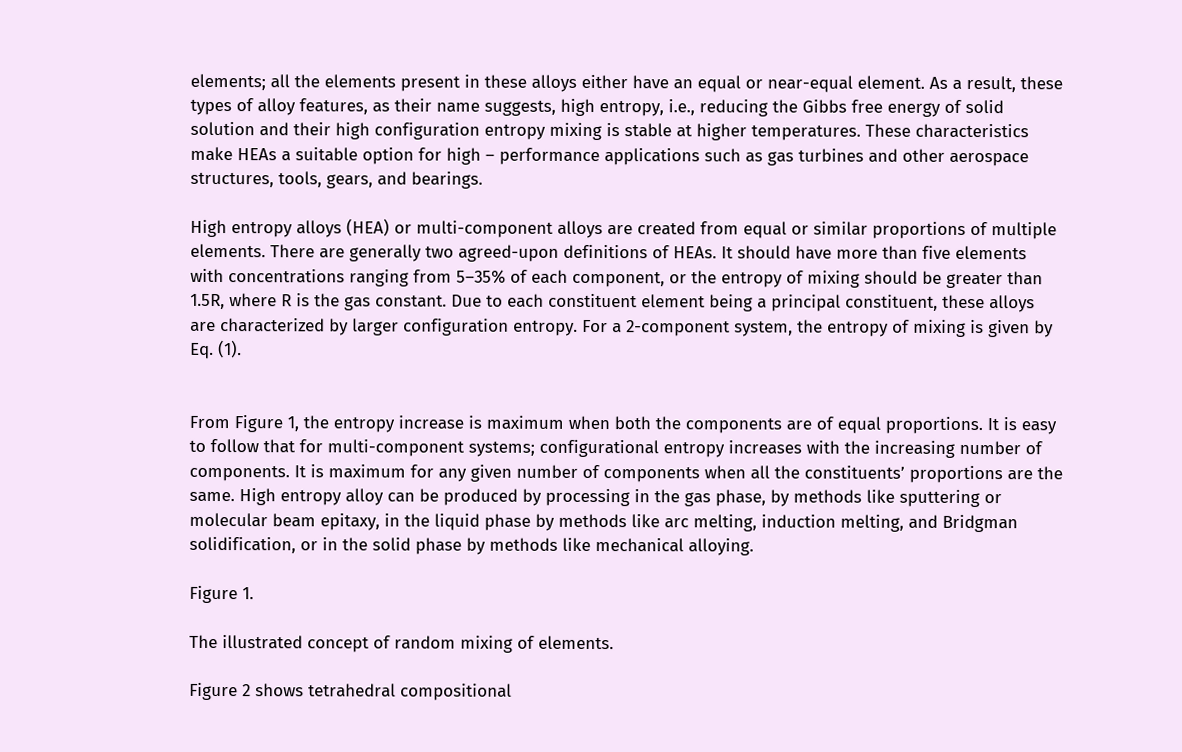elements; all the elements present in these alloys either have an equal or near-equal element. As a result, these types of alloy features, as their name suggests, high entropy, i.e., reducing the Gibbs free energy of solid solution and their high configuration entropy mixing is stable at higher temperatures. These characteristics make HEAs a suitable option for high – performance applications such as gas turbines and other aerospace structures, tools, gears, and bearings.

High entropy alloys (HEA) or multi-component alloys are created from equal or similar proportions of multiple elements. There are generally two agreed-upon definitions of HEAs. It should have more than five elements with concentrations ranging from 5–35% of each component, or the entropy of mixing should be greater than 1.5R, where R is the gas constant. Due to each constituent element being a principal constituent, these alloys are characterized by larger configuration entropy. For a 2-component system, the entropy of mixing is given by Eq. (1).


From Figure 1, the entropy increase is maximum when both the components are of equal proportions. It is easy to follow that for multi-component systems; configurational entropy increases with the increasing number of components. It is maximum for any given number of components when all the constituents’ proportions are the same. High entropy alloy can be produced by processing in the gas phase, by methods like sputtering or molecular beam epitaxy, in the liquid phase by methods like arc melting, induction melting, and Bridgman solidification, or in the solid phase by methods like mechanical alloying.

Figure 1.

The illustrated concept of random mixing of elements.

Figure 2 shows tetrahedral compositional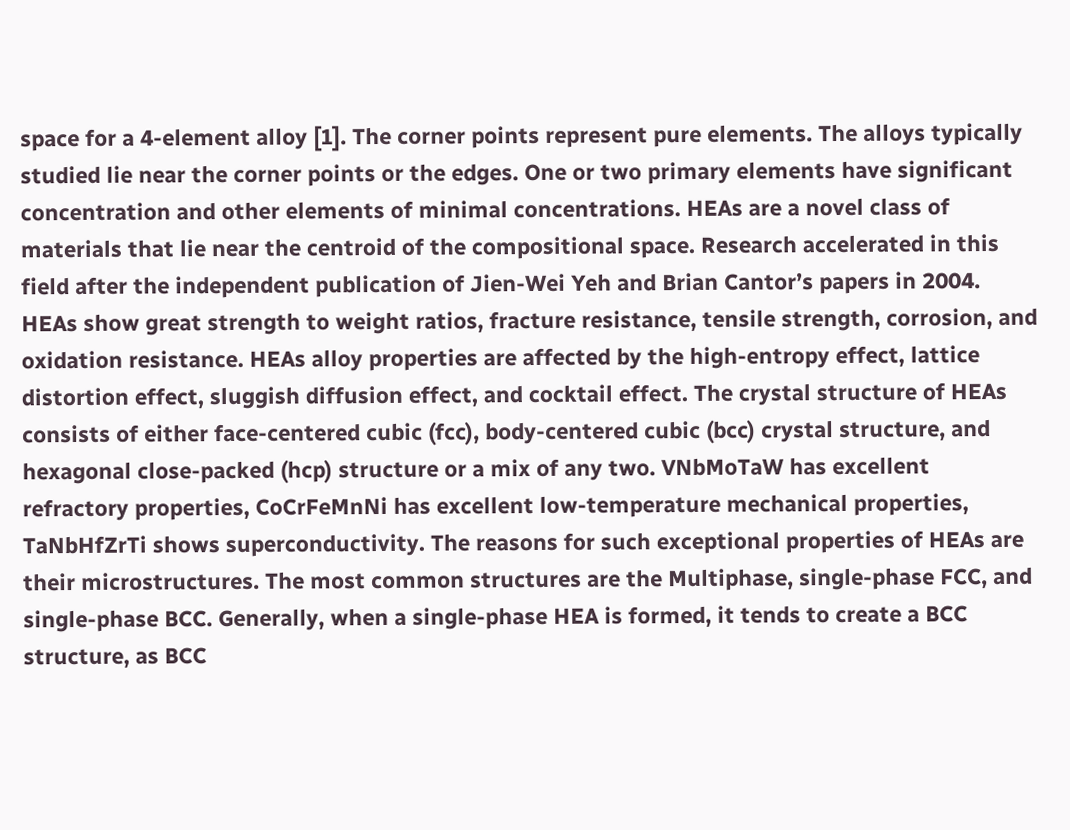space for a 4-element alloy [1]. The corner points represent pure elements. The alloys typically studied lie near the corner points or the edges. One or two primary elements have significant concentration and other elements of minimal concentrations. HEAs are a novel class of materials that lie near the centroid of the compositional space. Research accelerated in this field after the independent publication of Jien-Wei Yeh and Brian Cantor’s papers in 2004. HEAs show great strength to weight ratios, fracture resistance, tensile strength, corrosion, and oxidation resistance. HEAs alloy properties are affected by the high-entropy effect, lattice distortion effect, sluggish diffusion effect, and cocktail effect. The crystal structure of HEAs consists of either face-centered cubic (fcc), body-centered cubic (bcc) crystal structure, and hexagonal close-packed (hcp) structure or a mix of any two. VNbMoTaW has excellent refractory properties, CoCrFeMnNi has excellent low-temperature mechanical properties, TaNbHfZrTi shows superconductivity. The reasons for such exceptional properties of HEAs are their microstructures. The most common structures are the Multiphase, single-phase FCC, and single-phase BCC. Generally, when a single-phase HEA is formed, it tends to create a BCC structure, as BCC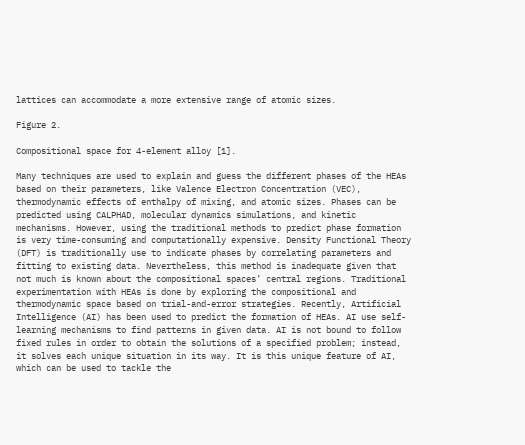lattices can accommodate a more extensive range of atomic sizes.

Figure 2.

Compositional space for 4-element alloy [1].

Many techniques are used to explain and guess the different phases of the HEAs based on their parameters, like Valence Electron Concentration (VEC), thermodynamic effects of enthalpy of mixing, and atomic sizes. Phases can be predicted using CALPHAD, molecular dynamics simulations, and kinetic mechanisms. However, using the traditional methods to predict phase formation is very time-consuming and computationally expensive. Density Functional Theory (DFT) is traditionally use to indicate phases by correlating parameters and fitting to existing data. Nevertheless, this method is inadequate given that not much is known about the compositional spaces’ central regions. Traditional experimentation with HEAs is done by exploring the compositional and thermodynamic space based on trial-and-error strategies. Recently, Artificial Intelligence (AI) has been used to predict the formation of HEAs. AI use self-learning mechanisms to find patterns in given data. AI is not bound to follow fixed rules in order to obtain the solutions of a specified problem; instead, it solves each unique situation in its way. It is this unique feature of AI, which can be used to tackle the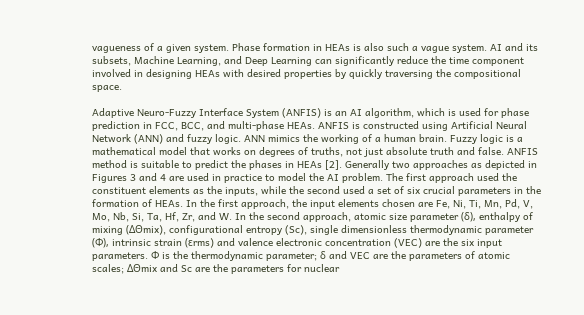vagueness of a given system. Phase formation in HEAs is also such a vague system. AI and its subsets, Machine Learning, and Deep Learning can significantly reduce the time component involved in designing HEAs with desired properties by quickly traversing the compositional space.

Adaptive Neuro-Fuzzy Interface System (ANFIS) is an AI algorithm, which is used for phase prediction in FCC, BCC, and multi-phase HEAs. ANFIS is constructed using Artificial Neural Network (ANN) and fuzzy logic. ANN mimics the working of a human brain. Fuzzy logic is a mathematical model that works on degrees of truths, not just absolute truth and false. ANFIS method is suitable to predict the phases in HEAs [2]. Generally two approaches as depicted in Figures 3 and 4 are used in practice to model the AI problem. The first approach used the constituent elements as the inputs, while the second used a set of six crucial parameters in the formation of HEAs. In the first approach, the input elements chosen are Fe, Ni, Ti, Mn, Pd, V, Mo, Nb, Si, Ta, Hf, Zr, and W. In the second approach, atomic size parameter (δ), enthalpy of mixing (ΔΘmix), configurational entropy (Sc), single dimensionless thermodynamic parameter (Φ), intrinsic strain (εrms) and valence electronic concentration (VEC) are the six input parameters. Φ is the thermodynamic parameter; δ and VEC are the parameters of atomic scales; ΔΘmix and Sc are the parameters for nuclear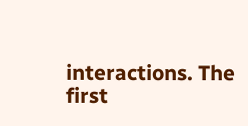interactions. The first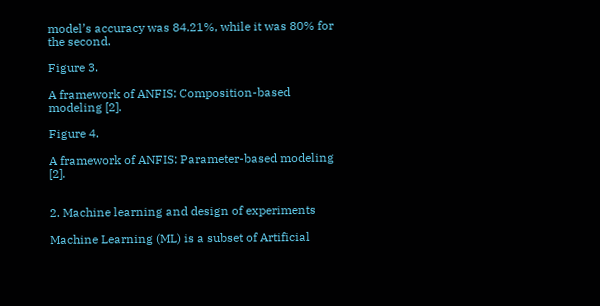model’s accuracy was 84.21%, while it was 80% for the second.

Figure 3.

A framework of ANFIS: Composition-based modeling [2].

Figure 4.

A framework of ANFIS: Parameter-based modeling [2].


2. Machine learning and design of experiments

Machine Learning (ML) is a subset of Artificial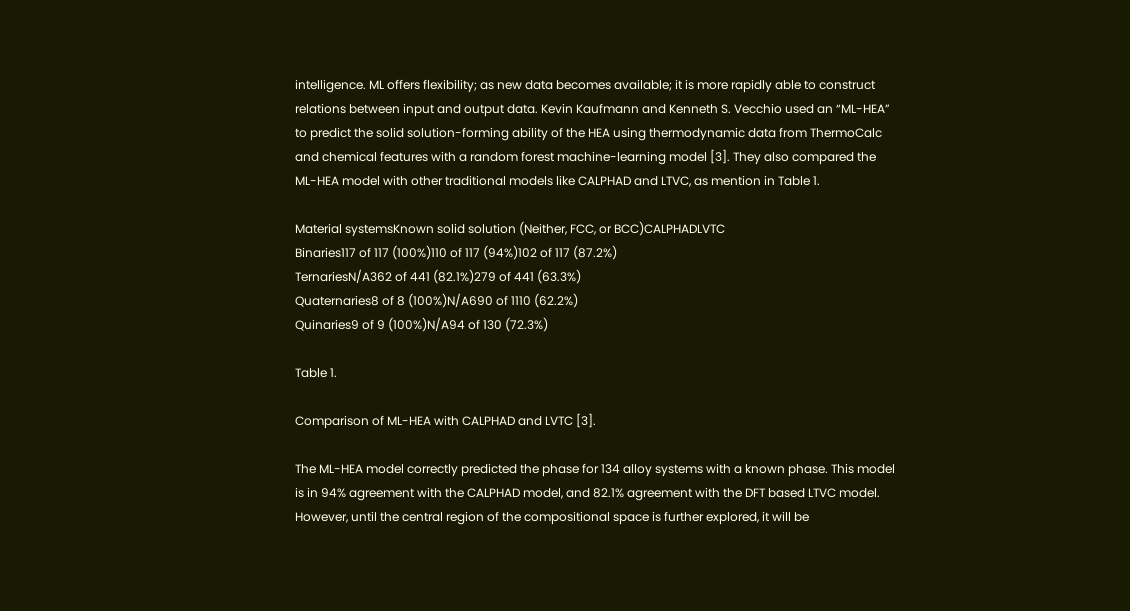intelligence. ML offers flexibility; as new data becomes available; it is more rapidly able to construct relations between input and output data. Kevin Kaufmann and Kenneth S. Vecchio used an “ML-HEA” to predict the solid solution-forming ability of the HEA using thermodynamic data from ThermoCalc and chemical features with a random forest machine-learning model [3]. They also compared the ML-HEA model with other traditional models like CALPHAD and LTVC, as mention in Table 1.

Material systemsKnown solid solution (Neither, FCC, or BCC)CALPHADLVTC
Binaries117 of 117 (100%)110 of 117 (94%)102 of 117 (87.2%)
TernariesN/A362 of 441 (82.1%)279 of 441 (63.3%)
Quaternaries8 of 8 (100%)N/A690 of 1110 (62.2%)
Quinaries9 of 9 (100%)N/A94 of 130 (72.3%)

Table 1.

Comparison of ML-HEA with CALPHAD and LVTC [3].

The ML-HEA model correctly predicted the phase for 134 alloy systems with a known phase. This model is in 94% agreement with the CALPHAD model, and 82.1% agreement with the DFT based LTVC model. However, until the central region of the compositional space is further explored, it will be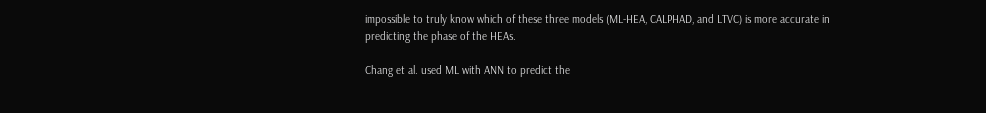impossible to truly know which of these three models (ML-HEA, CALPHAD, and LTVC) is more accurate in predicting the phase of the HEAs.

Chang et al. used ML with ANN to predict the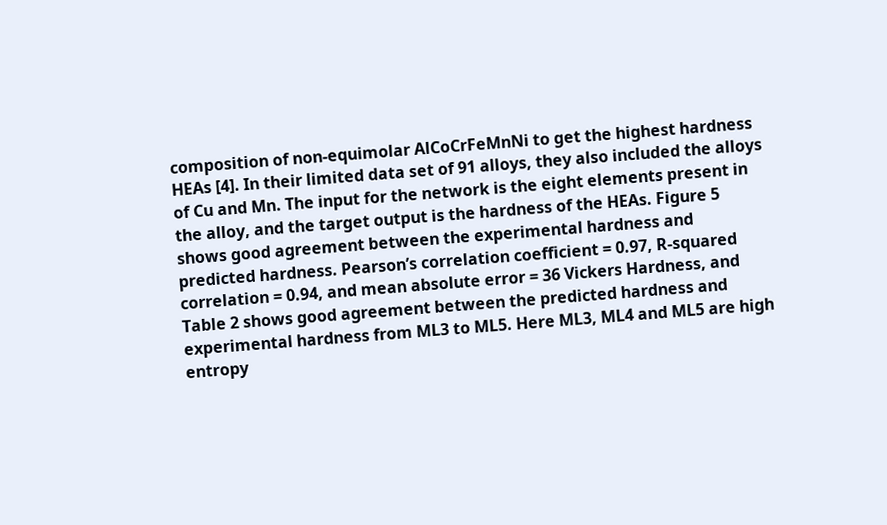composition of non-equimolar AlCoCrFeMnNi to get the highest hardness HEAs [4]. In their limited data set of 91 alloys, they also included the alloys of Cu and Mn. The input for the network is the eight elements present in the alloy, and the target output is the hardness of the HEAs. Figure 5 shows good agreement between the experimental hardness and predicted hardness. Pearson’s correlation coefficient = 0.97, R-squared correlation = 0.94, and mean absolute error = 36 Vickers Hardness, and Table 2 shows good agreement between the predicted hardness and experimental hardness from ML3 to ML5. Here ML3, ML4 and ML5 are high entropy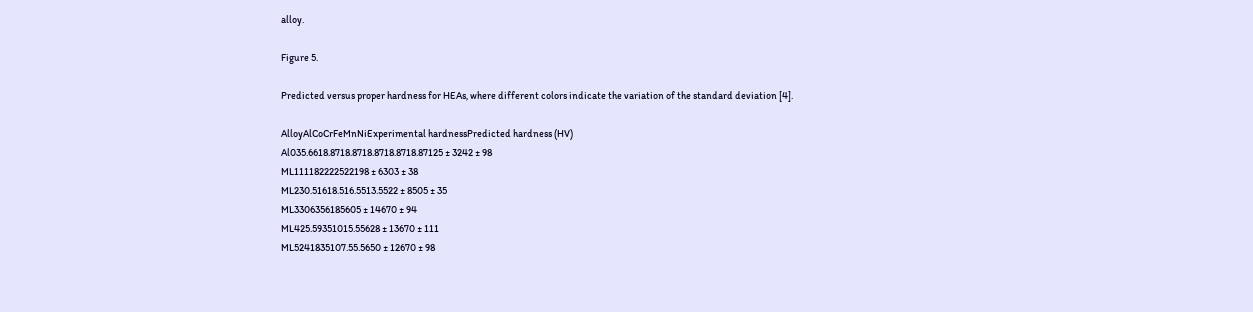alloy.

Figure 5.

Predicted versus proper hardness for HEAs, where different colors indicate the variation of the standard deviation [4].

AlloyAlCoCrFeMnNiExperimental hardnessPredicted hardness (HV)
Al035.6618.8718.8718.8718.8718.87125 ± 3242 ± 98
ML111182222522198 ± 6303 ± 38
ML230.51618.516.5513.5522 ± 8505 ± 35
ML3306356185605 ± 14670 ± 94
ML425.59351015.55628 ± 13670 ± 111
ML5241835107.55.5650 ± 12670 ± 98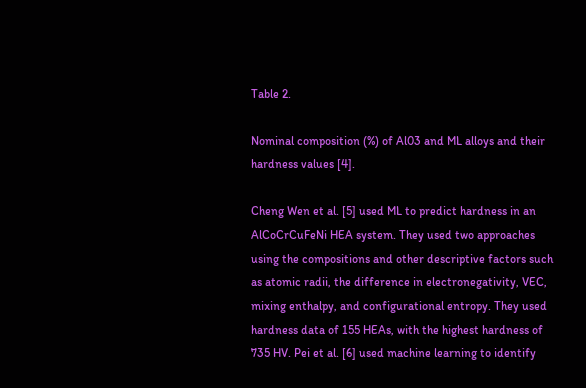Table 2.

Nominal composition (%) of Al03 and ML alloys and their hardness values [4].

Cheng Wen et al. [5] used ML to predict hardness in an AlCoCrCuFeNi HEA system. They used two approaches using the compositions and other descriptive factors such as atomic radii, the difference in electronegativity, VEC, mixing enthalpy, and configurational entropy. They used hardness data of 155 HEAs, with the highest hardness of 735 HV. Pei et al. [6] used machine learning to identify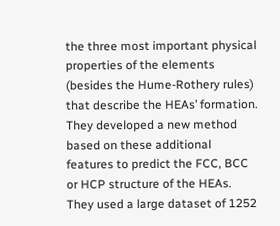the three most important physical properties of the elements (besides the Hume-Rothery rules) that describe the HEAs’ formation. They developed a new method based on these additional features to predict the FCC, BCC or HCP structure of the HEAs. They used a large dataset of 1252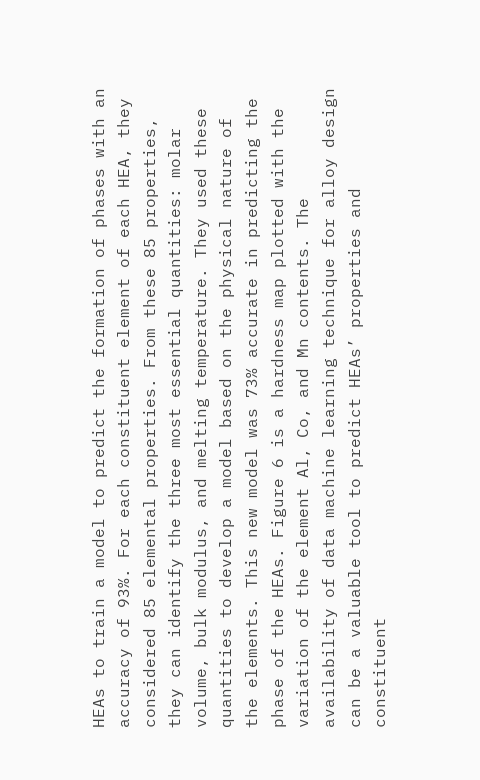HEAs to train a model to predict the formation of phases with an accuracy of 93%. For each constituent element of each HEA, they considered 85 elemental properties. From these 85 properties, they can identify the three most essential quantities: molar volume, bulk modulus, and melting temperature. They used these quantities to develop a model based on the physical nature of the elements. This new model was 73% accurate in predicting the phase of the HEAs. Figure 6 is a hardness map plotted with the variation of the element Al, Co, and Mn contents. The availability of data machine learning technique for alloy design can be a valuable tool to predict HEAs’ properties and constituent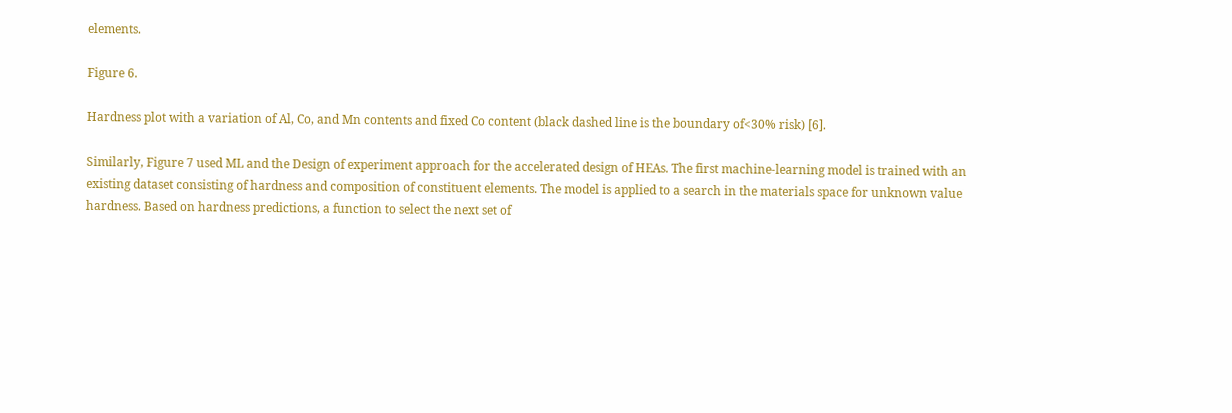elements.

Figure 6.

Hardness plot with a variation of Al, Co, and Mn contents and fixed Co content (black dashed line is the boundary of<30% risk) [6].

Similarly, Figure 7 used ML and the Design of experiment approach for the accelerated design of HEAs. The first machine-learning model is trained with an existing dataset consisting of hardness and composition of constituent elements. The model is applied to a search in the materials space for unknown value hardness. Based on hardness predictions, a function to select the next set of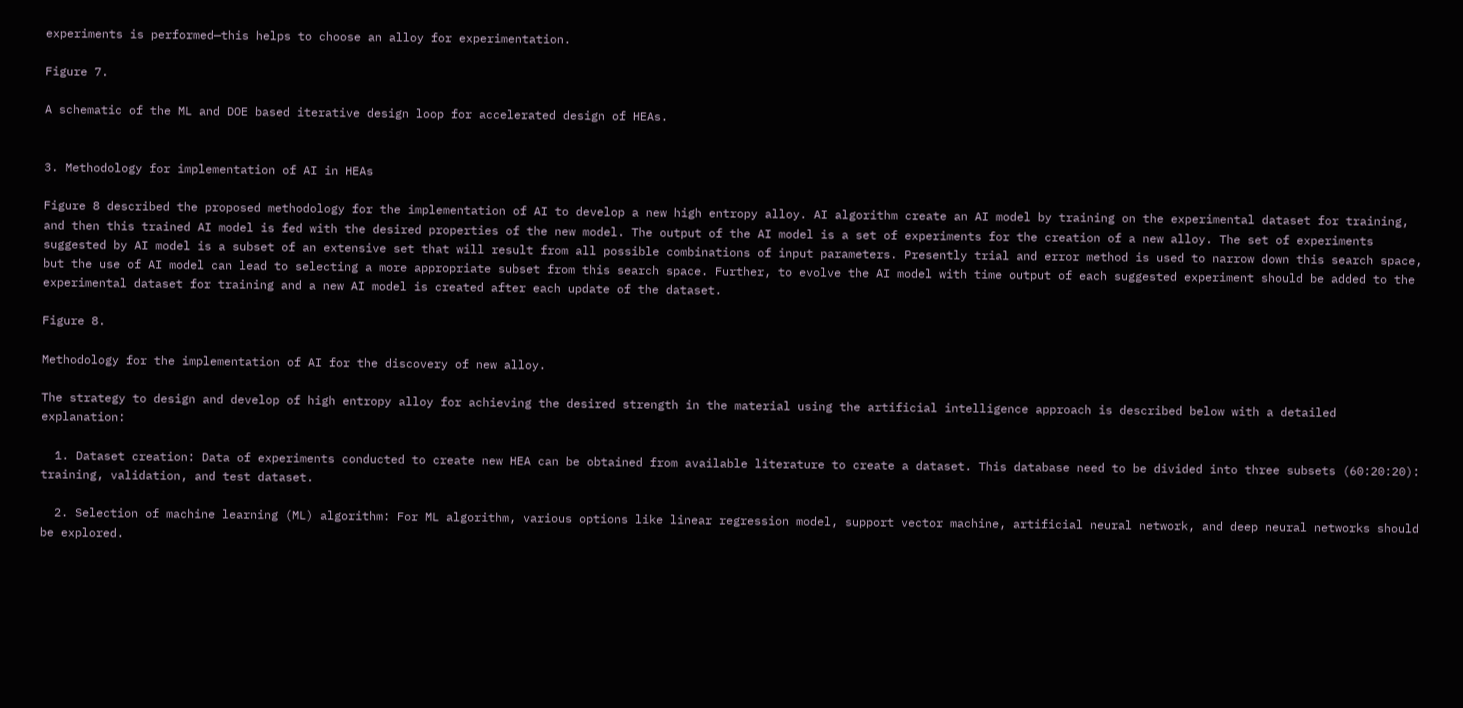experiments is performed—this helps to choose an alloy for experimentation.

Figure 7.

A schematic of the ML and DOE based iterative design loop for accelerated design of HEAs.


3. Methodology for implementation of AI in HEAs

Figure 8 described the proposed methodology for the implementation of AI to develop a new high entropy alloy. AI algorithm create an AI model by training on the experimental dataset for training, and then this trained AI model is fed with the desired properties of the new model. The output of the AI model is a set of experiments for the creation of a new alloy. The set of experiments suggested by AI model is a subset of an extensive set that will result from all possible combinations of input parameters. Presently trial and error method is used to narrow down this search space, but the use of AI model can lead to selecting a more appropriate subset from this search space. Further, to evolve the AI model with time output of each suggested experiment should be added to the experimental dataset for training and a new AI model is created after each update of the dataset.

Figure 8.

Methodology for the implementation of AI for the discovery of new alloy.

The strategy to design and develop of high entropy alloy for achieving the desired strength in the material using the artificial intelligence approach is described below with a detailed explanation:

  1. Dataset creation: Data of experiments conducted to create new HEA can be obtained from available literature to create a dataset. This database need to be divided into three subsets (60:20:20): training, validation, and test dataset.

  2. Selection of machine learning (ML) algorithm: For ML algorithm, various options like linear regression model, support vector machine, artificial neural network, and deep neural networks should be explored.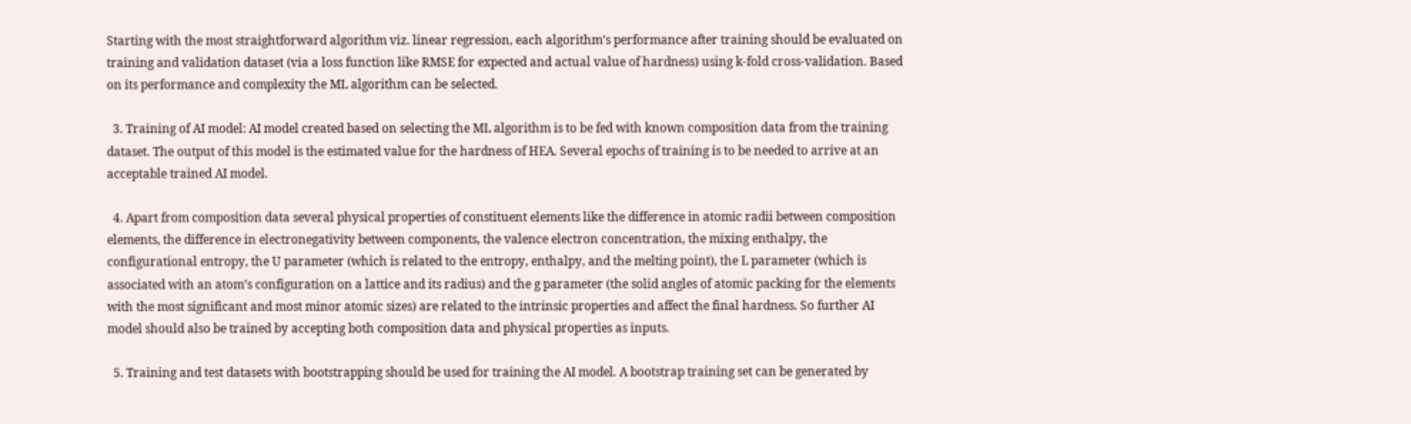Starting with the most straightforward algorithm viz. linear regression, each algorithm’s performance after training should be evaluated on training and validation dataset (via a loss function like RMSE for expected and actual value of hardness) using k-fold cross-validation. Based on its performance and complexity the ML algorithm can be selected.

  3. Training of AI model: AI model created based on selecting the ML algorithm is to be fed with known composition data from the training dataset. The output of this model is the estimated value for the hardness of HEA. Several epochs of training is to be needed to arrive at an acceptable trained AI model.

  4. Apart from composition data several physical properties of constituent elements like the difference in atomic radii between composition elements, the difference in electronegativity between components, the valence electron concentration, the mixing enthalpy, the configurational entropy, the U parameter (which is related to the entropy, enthalpy, and the melting point), the L parameter (which is associated with an atom’s configuration on a lattice and its radius) and the g parameter (the solid angles of atomic packing for the elements with the most significant and most minor atomic sizes) are related to the intrinsic properties and affect the final hardness. So further AI model should also be trained by accepting both composition data and physical properties as inputs.

  5. Training and test datasets with bootstrapping should be used for training the AI model. A bootstrap training set can be generated by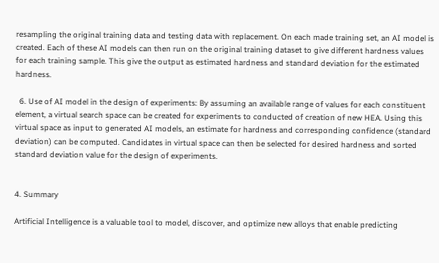resampling the original training data and testing data with replacement. On each made training set, an AI model is created. Each of these AI models can then run on the original training dataset to give different hardness values for each training sample. This give the output as estimated hardness and standard deviation for the estimated hardness.

  6. Use of AI model in the design of experiments: By assuming an available range of values for each constituent element, a virtual search space can be created for experiments to conducted of creation of new HEA. Using this virtual space as input to generated AI models, an estimate for hardness and corresponding confidence (standard deviation) can be computed. Candidates in virtual space can then be selected for desired hardness and sorted standard deviation value for the design of experiments.


4. Summary

Artificial Intelligence is a valuable tool to model, discover, and optimize new alloys that enable predicting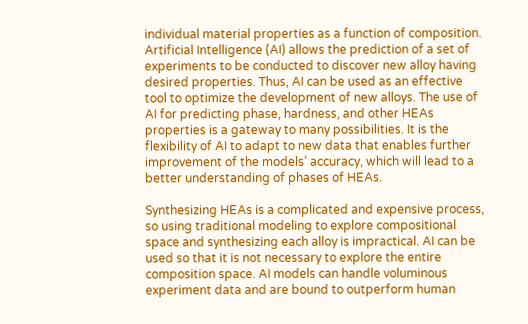individual material properties as a function of composition. Artificial Intelligence (AI) allows the prediction of a set of experiments to be conducted to discover new alloy having desired properties. Thus, AI can be used as an effective tool to optimize the development of new alloys. The use of AI for predicting phase, hardness, and other HEAs properties is a gateway to many possibilities. It is the flexibility of AI to adapt to new data that enables further improvement of the models’ accuracy, which will lead to a better understanding of phases of HEAs.

Synthesizing HEAs is a complicated and expensive process, so using traditional modeling to explore compositional space and synthesizing each alloy is impractical. AI can be used so that it is not necessary to explore the entire composition space. AI models can handle voluminous experiment data and are bound to outperform human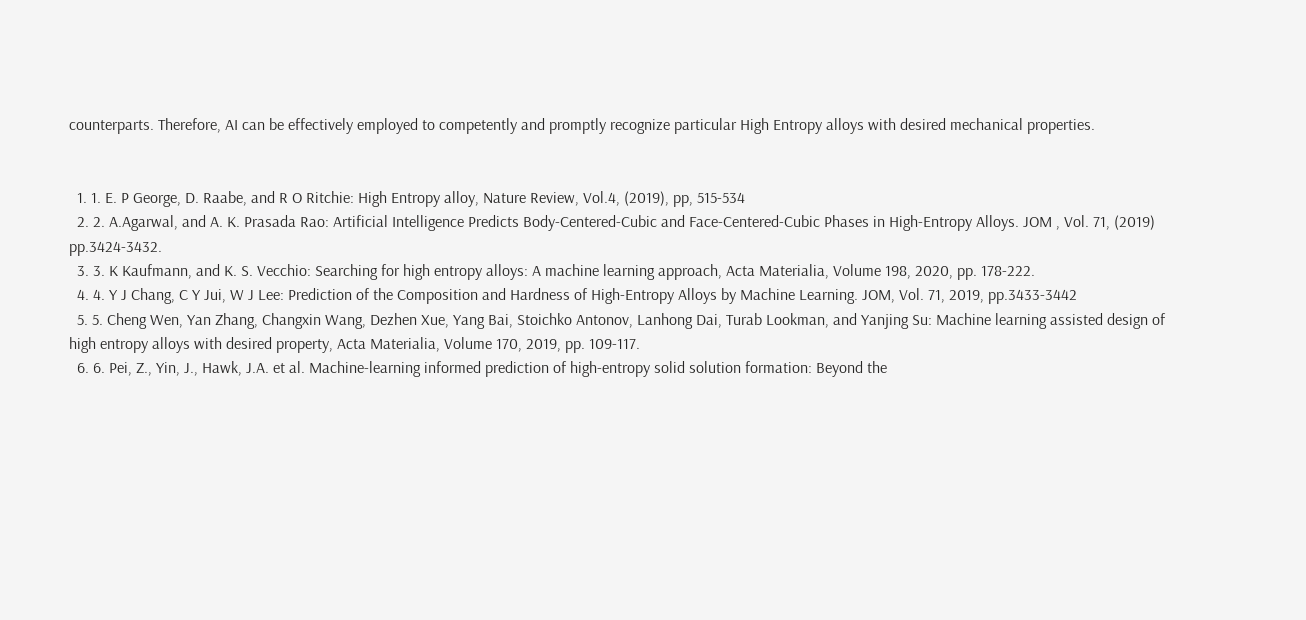counterparts. Therefore, AI can be effectively employed to competently and promptly recognize particular High Entropy alloys with desired mechanical properties.


  1. 1. E. P George, D. Raabe, and R O Ritchie: High Entropy alloy, Nature Review, Vol.4, (2019), pp, 515-534
  2. 2. A.Agarwal, and A. K. Prasada Rao: Artificial Intelligence Predicts Body-Centered-Cubic and Face-Centered-Cubic Phases in High-Entropy Alloys. JOM , Vol. 71, (2019) pp.3424-3432.
  3. 3. K Kaufmann, and K. S. Vecchio: Searching for high entropy alloys: A machine learning approach, Acta Materialia, Volume 198, 2020, pp. 178-222.
  4. 4. Y J Chang, C Y Jui, W J Lee: Prediction of the Composition and Hardness of High-Entropy Alloys by Machine Learning. JOM, Vol. 71, 2019, pp.3433-3442
  5. 5. Cheng Wen, Yan Zhang, Changxin Wang, Dezhen Xue, Yang Bai, Stoichko Antonov, Lanhong Dai, Turab Lookman, and Yanjing Su: Machine learning assisted design of high entropy alloys with desired property, Acta Materialia, Volume 170, 2019, pp. 109-117.
  6. 6. Pei, Z., Yin, J., Hawk, J.A. et al. Machine-learning informed prediction of high-entropy solid solution formation: Beyond the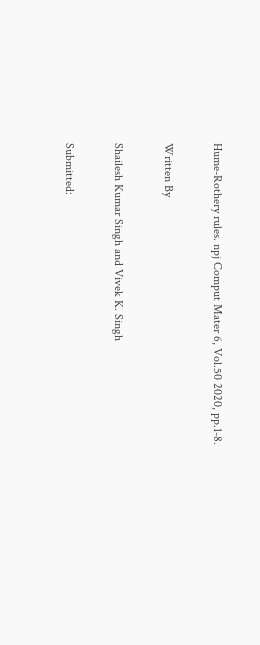Hume-Rothery rules. npj Comput Mater 6, Vol.50 2020, pp.1-8.

Written By

Shailesh Kumar Singh and Vivek K. Singh

Submitted: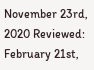November 23rd, 2020 Reviewed: February 21st,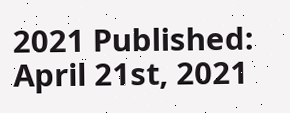2021 Published: April 21st, 2021